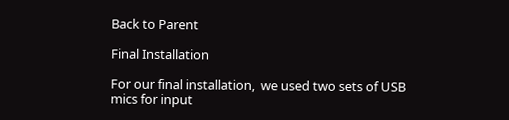Back to Parent

Final Installation

For our final installation,  we used two sets of USB mics for input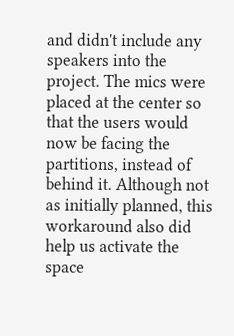and didn't include any speakers into the project. The mics were placed at the center so that the users would now be facing the partitions, instead of behind it. Although not as initially planned, this workaround also did help us activate the space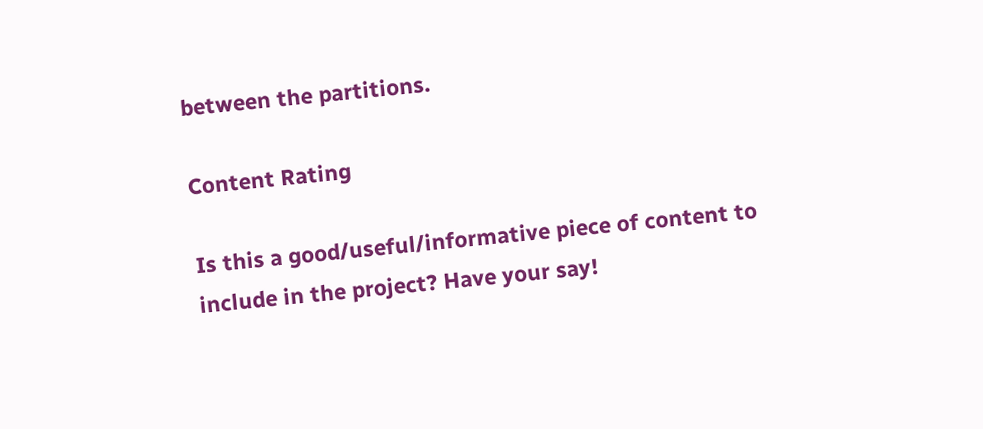between the partitions.

Content Rating

Is this a good/useful/informative piece of content to include in the project? Have your say!